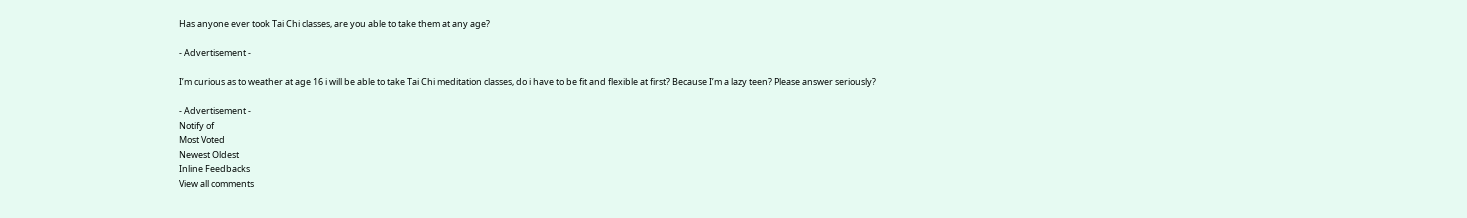Has anyone ever took Tai Chi classes, are you able to take them at any age?

- Advertisement -

I’m curious as to weather at age 16 i will be able to take Tai Chi meditation classes, do i have to be fit and flexible at first? Because I’m a lazy teen? Please answer seriously?

- Advertisement -
Notify of
Most Voted
Newest Oldest
Inline Feedbacks
View all comments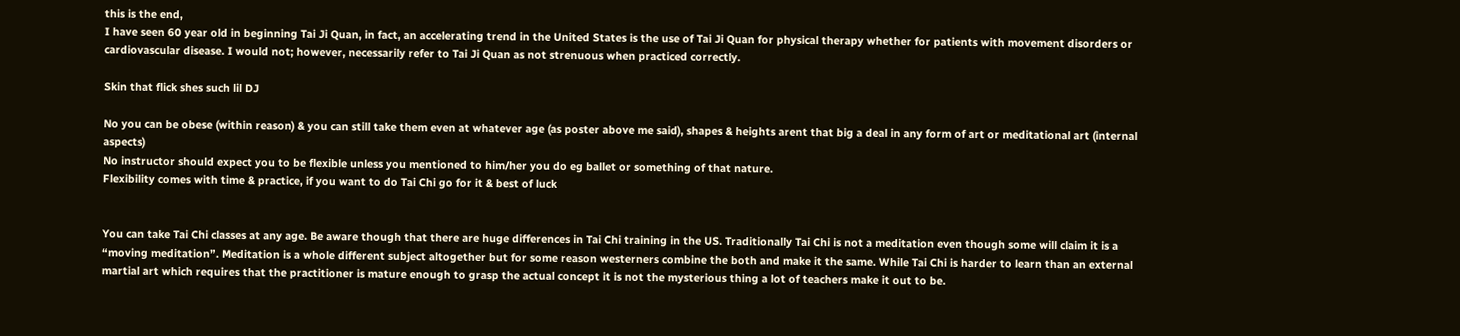this is the end,
I have seen 60 year old in beginning Tai Ji Quan, in fact, an accelerating trend in the United States is the use of Tai Ji Quan for physical therapy whether for patients with movement disorders or cardiovascular disease. I would not; however, necessarily refer to Tai Ji Quan as not strenuous when practiced correctly.

Skin that flick shes such lil DJ

No you can be obese (within reason) & you can still take them even at whatever age (as poster above me said), shapes & heights arent that big a deal in any form of art or meditational art (internal aspects)
No instructor should expect you to be flexible unless you mentioned to him/her you do eg ballet or something of that nature.
Flexibility comes with time & practice, if you want to do Tai Chi go for it & best of luck


You can take Tai Chi classes at any age. Be aware though that there are huge differences in Tai Chi training in the US. Traditionally Tai Chi is not a meditation even though some will claim it is a “moving meditation”. Meditation is a whole different subject altogether but for some reason westerners combine the both and make it the same. While Tai Chi is harder to learn than an external martial art which requires that the practitioner is mature enough to grasp the actual concept it is not the mysterious thing a lot of teachers make it out to be.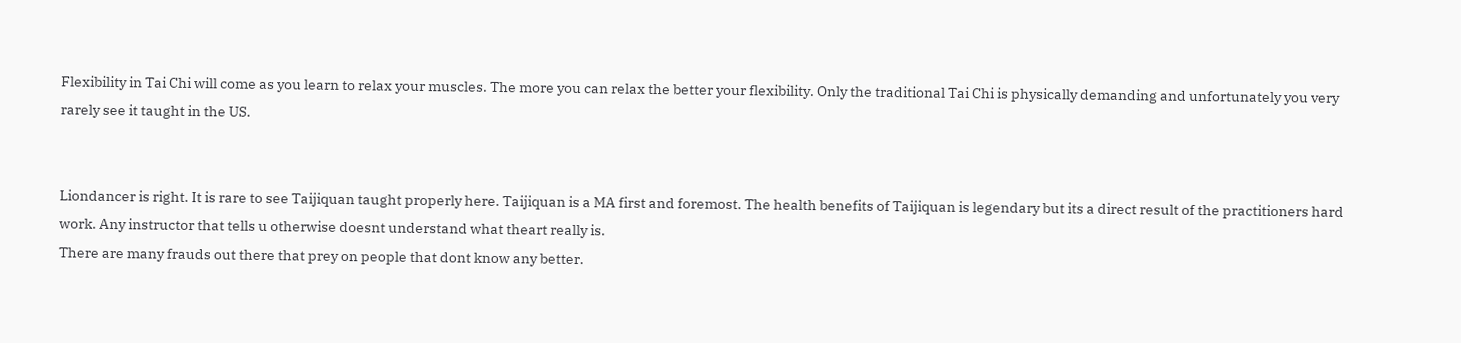Flexibility in Tai Chi will come as you learn to relax your muscles. The more you can relax the better your flexibility. Only the traditional Tai Chi is physically demanding and unfortunately you very rarely see it taught in the US.


Liondancer is right. It is rare to see Taijiquan taught properly here. Taijiquan is a MA first and foremost. The health benefits of Taijiquan is legendary but its a direct result of the practitioners hard work. Any instructor that tells u otherwise doesnt understand what theart really is.
There are many frauds out there that prey on people that dont know any better.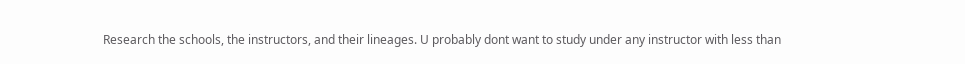Research the schools, the instructors, and their lineages. U probably dont want to study under any instructor with less than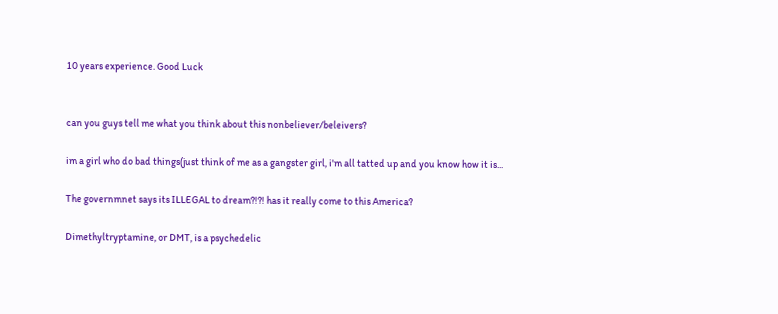10 years experience. Good Luck


can you guys tell me what you think about this nonbeliever/beleivers?

im a girl who do bad things(just think of me as a gangster girl, i'm all tatted up and you know how it is...

The governmnet says its ILLEGAL to dream?!?! has it really come to this America?

Dimethyltryptamine, or DMT, is a psychedelic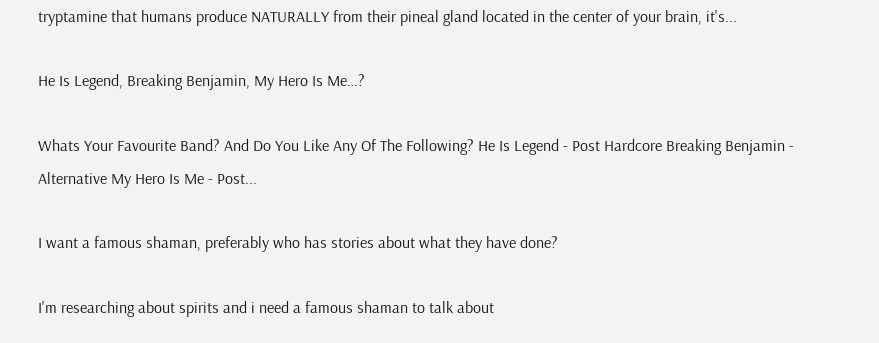tryptamine that humans produce NATURALLY from their pineal gland located in the center of your brain, it's...

He Is Legend, Breaking Benjamin, My Hero Is Me…?

Whats Your Favourite Band? And Do You Like Any Of The Following? He Is Legend - Post Hardcore Breaking Benjamin - Alternative My Hero Is Me - Post...

I want a famous shaman, preferably who has stories about what they have done?

I'm researching about spirits and i need a famous shaman to talk about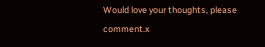Would love your thoughts, please comment.x